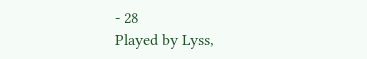- 28
Played by Lyss,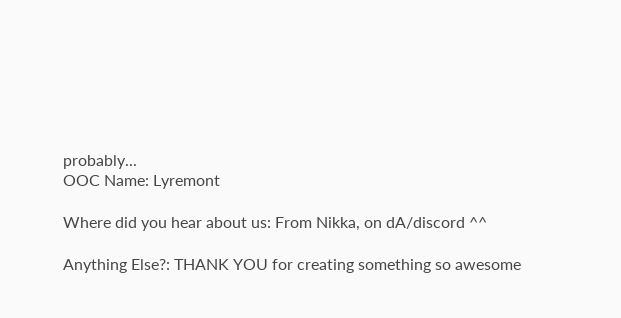probably...
OOC Name: Lyremont

Where did you hear about us: From Nikka, on dA/discord ^^

Anything Else?: THANK YOU for creating something so awesome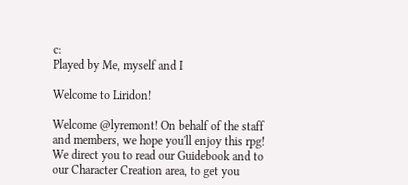c:
Played by Me, myself and I

Welcome to Liridon!

Welcome @lyremont! On behalf of the staff and members, we hope you'll enjoy this rpg! We direct you to read our Guidebook and to our Character Creation area, to get you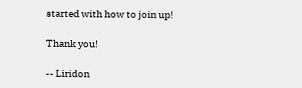started with how to join up!

Thank you!

-- Liridon